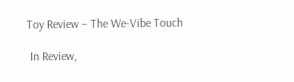Toy Review – The We-Vibe Touch

 In Review,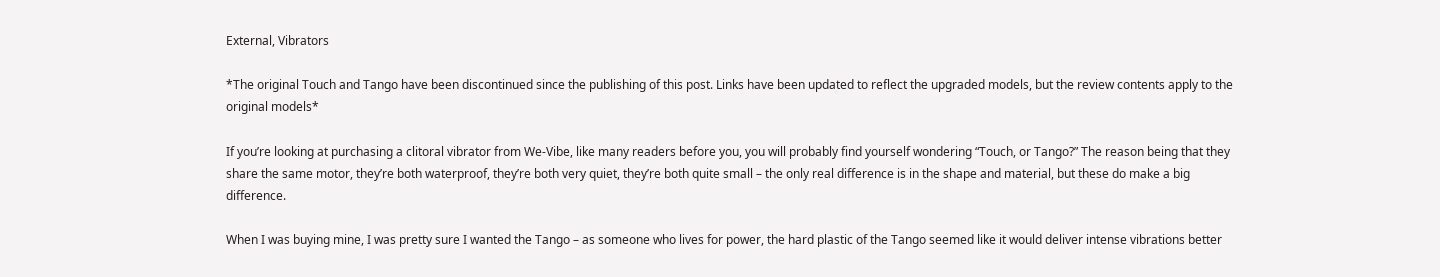External, Vibrators

*The original Touch and Tango have been discontinued since the publishing of this post. Links have been updated to reflect the upgraded models, but the review contents apply to the original models*

If you’re looking at purchasing a clitoral vibrator from We-Vibe, like many readers before you, you will probably find yourself wondering “Touch, or Tango?” The reason being that they share the same motor, they’re both waterproof, they’re both very quiet, they’re both quite small – the only real difference is in the shape and material, but these do make a big difference.

When I was buying mine, I was pretty sure I wanted the Tango – as someone who lives for power, the hard plastic of the Tango seemed like it would deliver intense vibrations better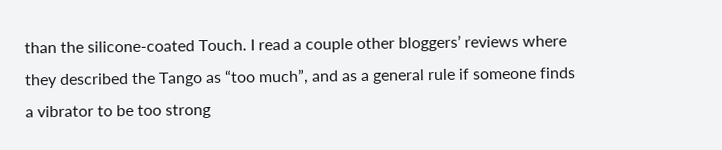than the silicone-coated Touch. I read a couple other bloggers’ reviews where they described the Tango as “too much”, and as a general rule if someone finds a vibrator to be too strong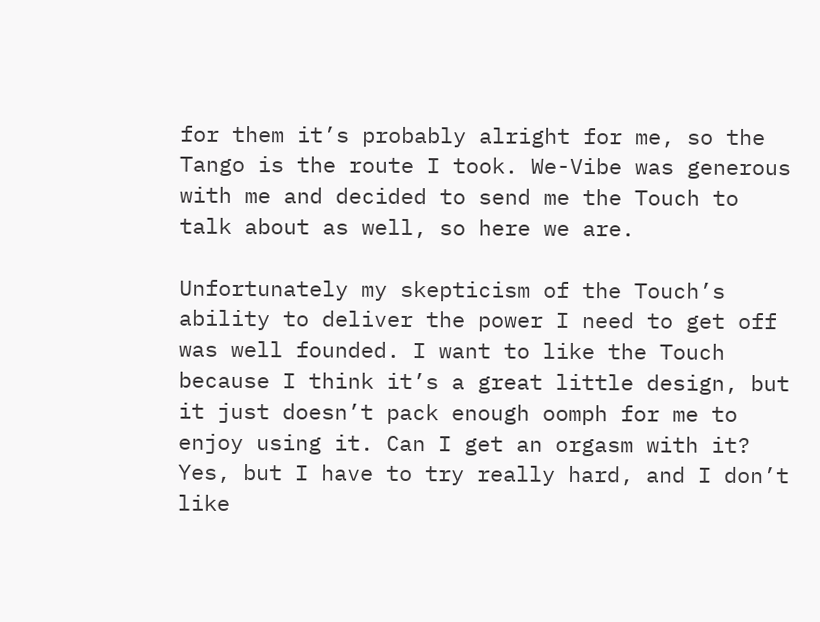for them it’s probably alright for me, so the Tango is the route I took. We-Vibe was generous with me and decided to send me the Touch to talk about as well, so here we are.

Unfortunately my skepticism of the Touch’s ability to deliver the power I need to get off was well founded. I want to like the Touch because I think it’s a great little design, but it just doesn’t pack enough oomph for me to enjoy using it. Can I get an orgasm with it? Yes, but I have to try really hard, and I don’t like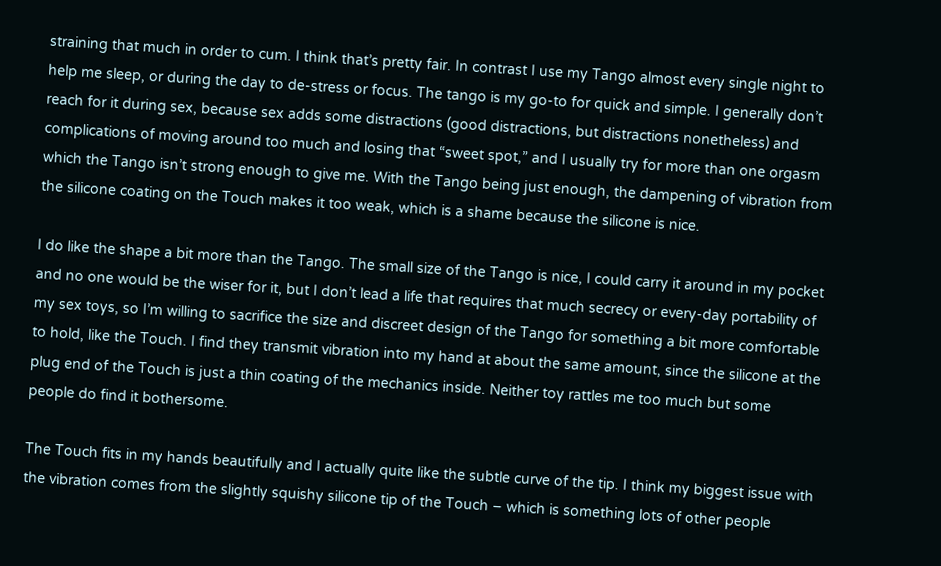straining that much in order to cum. I think that’s pretty fair. In contrast I use my Tango almost every single night to help me sleep, or during the day to de-stress or focus. The tango is my go-to for quick and simple. I generally don’t reach for it during sex, because sex adds some distractions (good distractions, but distractions nonetheless) and complications of moving around too much and losing that “sweet spot,” and I usually try for more than one orgasm which the Tango isn’t strong enough to give me. With the Tango being just enough, the dampening of vibration from the silicone coating on the Touch makes it too weak, which is a shame because the silicone is nice.

I do like the shape a bit more than the Tango. The small size of the Tango is nice, I could carry it around in my pocket and no one would be the wiser for it, but I don’t lead a life that requires that much secrecy or every-day portability of my sex toys, so I’m willing to sacrifice the size and discreet design of the Tango for something a bit more comfortable to hold, like the Touch. I find they transmit vibration into my hand at about the same amount, since the silicone at the plug end of the Touch is just a thin coating of the mechanics inside. Neither toy rattles me too much but some people do find it bothersome.

The Touch fits in my hands beautifully and I actually quite like the subtle curve of the tip. I think my biggest issue with the vibration comes from the slightly squishy silicone tip of the Touch – which is something lots of other people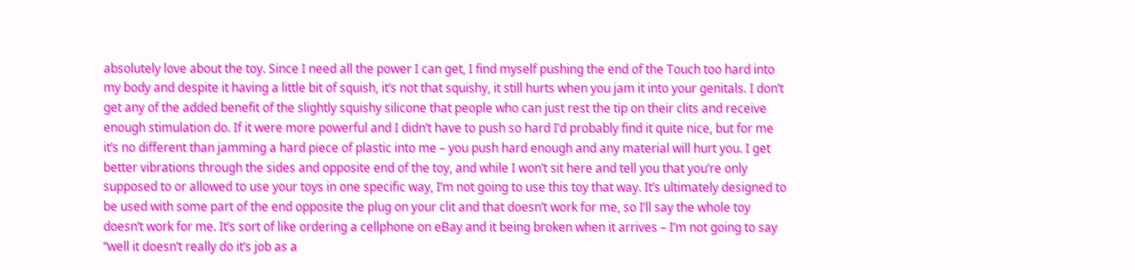absolutely love about the toy. Since I need all the power I can get, I find myself pushing the end of the Touch too hard into my body and despite it having a little bit of squish, it’s not that squishy, it still hurts when you jam it into your genitals. I don’t get any of the added benefit of the slightly squishy silicone that people who can just rest the tip on their clits and receive enough stimulation do. If it were more powerful and I didn’t have to push so hard I’d probably find it quite nice, but for me it’s no different than jamming a hard piece of plastic into me – you push hard enough and any material will hurt you. I get better vibrations through the sides and opposite end of the toy, and while I won’t sit here and tell you that you’re only supposed to or allowed to use your toys in one specific way, I’m not going to use this toy that way. It’s ultimately designed to be used with some part of the end opposite the plug on your clit and that doesn’t work for me, so I’ll say the whole toy doesn’t work for me. It’s sort of like ordering a cellphone on eBay and it being broken when it arrives – I’m not going to say “well it doesn’t really do it’s job as a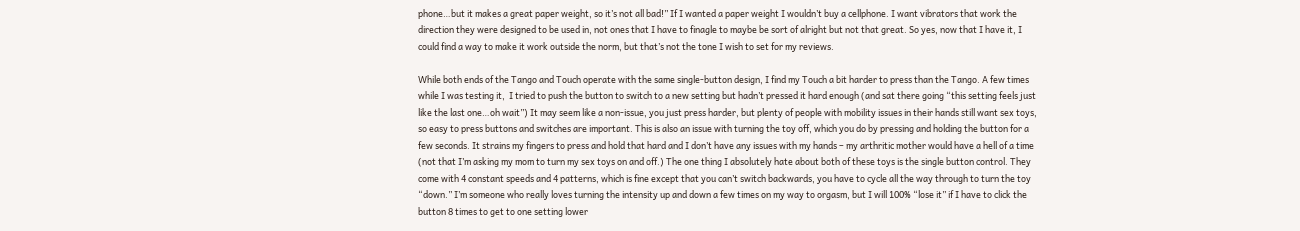phone…but it makes a great paper weight, so it’s not all bad!” If I wanted a paper weight I wouldn’t buy a cellphone. I want vibrators that work the direction they were designed to be used in, not ones that I have to finagle to maybe be sort of alright but not that great. So yes, now that I have it, I could find a way to make it work outside the norm, but that’s not the tone I wish to set for my reviews.

While both ends of the Tango and Touch operate with the same single-button design, I find my Touch a bit harder to press than the Tango. A few times while I was testing it,  I tried to push the button to switch to a new setting but hadn’t pressed it hard enough (and sat there going “this setting feels just like the last one…oh wait”) It may seem like a non-issue, you just press harder, but plenty of people with mobility issues in their hands still want sex toys, so easy to press buttons and switches are important. This is also an issue with turning the toy off, which you do by pressing and holding the button for a few seconds. It strains my fingers to press and hold that hard and I don’t have any issues with my hands – my arthritic mother would have a hell of a time (not that I’m asking my mom to turn my sex toys on and off.) The one thing I absolutely hate about both of these toys is the single button control. They come with 4 constant speeds and 4 patterns, which is fine except that you can’t switch backwards, you have to cycle all the way through to turn the toy “down.” I’m someone who really loves turning the intensity up and down a few times on my way to orgasm, but I will 100% “lose it” if I have to click the button 8 times to get to one setting lower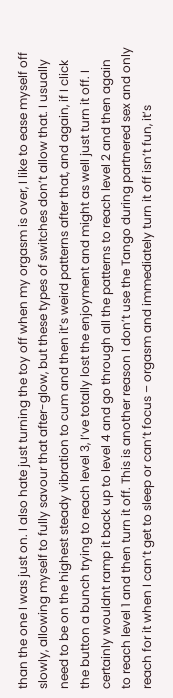than the one I was just on. I also hate just turning the toy off when my orgasm is over, I like to ease myself off slowly, allowing myself to fully savour that after-glow, but these types of switches don’t allow that. I usually need to be on the highest steady vibration to cum and then it’s weird patterns after that, and again, if I click the button a bunch trying to reach level 3, I’ve totally lost the enjoyment and might as well just turn it off. I certainly wouldnt ramp it back up to level 4 and go through all the patterns to reach level 2 and then again to reach level 1 and then turn it off. This is another reason I don’t use the Tango during partnered sex and only reach for it when I can’t get to sleep or can’t focus – orgasm and immediately turn it off isn’t fun, it’s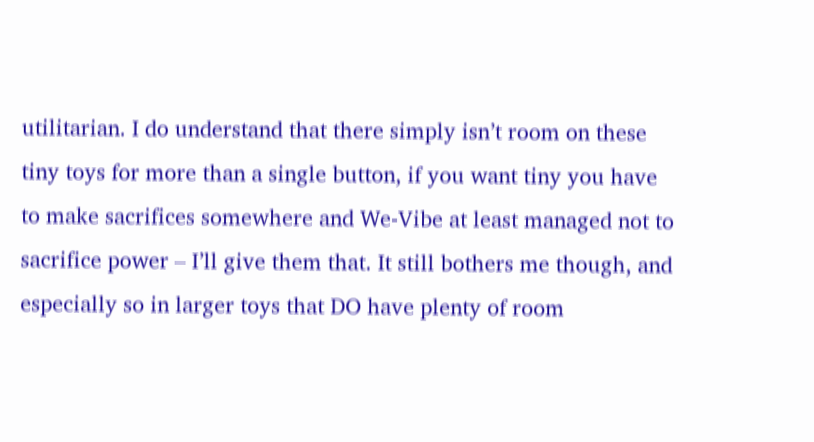utilitarian. I do understand that there simply isn’t room on these tiny toys for more than a single button, if you want tiny you have to make sacrifices somewhere and We-Vibe at least managed not to sacrifice power – I’ll give them that. It still bothers me though, and especially so in larger toys that DO have plenty of room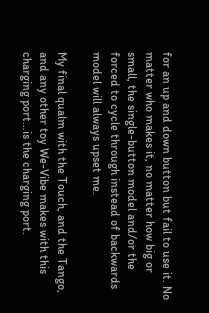for an up and down button but fail to use it. No matter who makes it, no matter how big or small, the single-button model and/or the forced to cycle through instead of backwards model will always upset me.

My final qualm with the Touch, and the Tango, and any other toy We-Vibe makes with this charging port…is the charging port.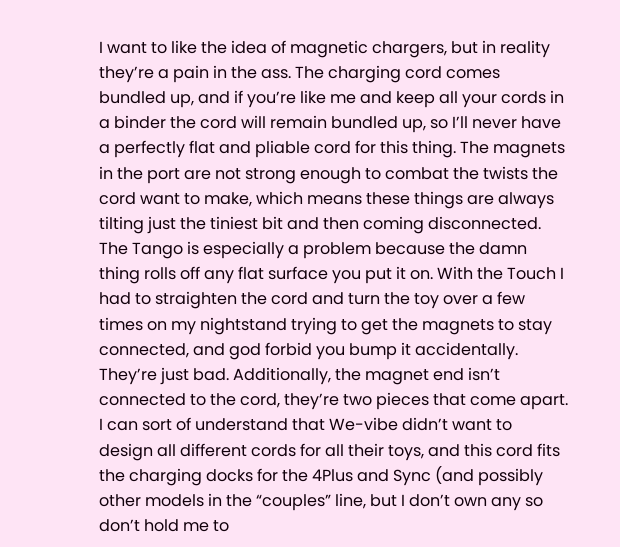I want to like the idea of magnetic chargers, but in reality they’re a pain in the ass. The charging cord comes bundled up, and if you’re like me and keep all your cords in a binder the cord will remain bundled up, so I’ll never have a perfectly flat and pliable cord for this thing. The magnets in the port are not strong enough to combat the twists the cord want to make, which means these things are always tilting just the tiniest bit and then coming disconnected. The Tango is especially a problem because the damn thing rolls off any flat surface you put it on. With the Touch I had to straighten the cord and turn the toy over a few times on my nightstand trying to get the magnets to stay connected, and god forbid you bump it accidentally. They’re just bad. Additionally, the magnet end isn’t connected to the cord, they’re two pieces that come apart. I can sort of understand that We-vibe didn’t want to design all different cords for all their toys, and this cord fits the charging docks for the 4Plus and Sync (and possibly other models in the “couples” line, but I don’t own any so don’t hold me to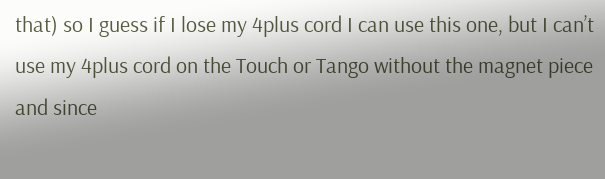that) so I guess if I lose my 4plus cord I can use this one, but I can’t use my 4plus cord on the Touch or Tango without the magnet piece and since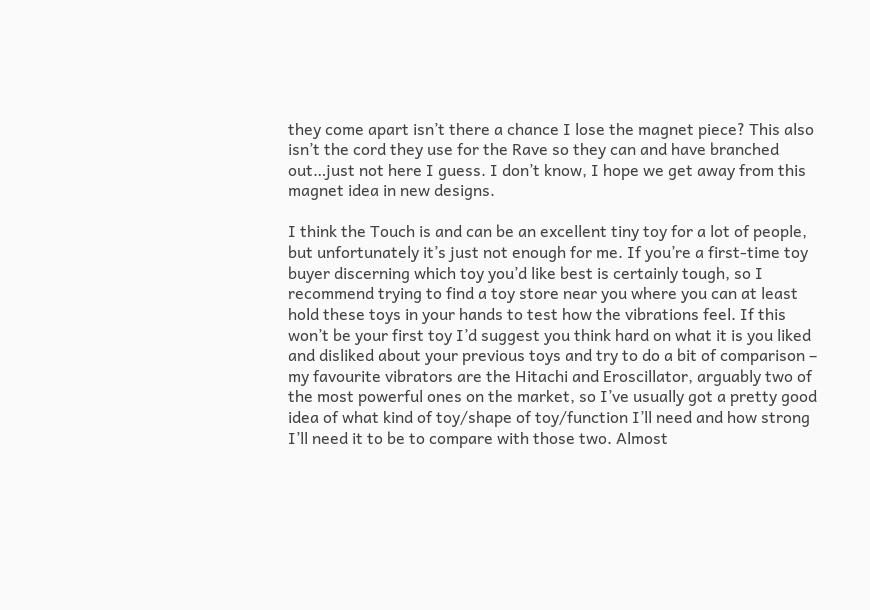they come apart isn’t there a chance I lose the magnet piece? This also isn’t the cord they use for the Rave so they can and have branched out…just not here I guess. I don’t know, I hope we get away from this magnet idea in new designs.

I think the Touch is and can be an excellent tiny toy for a lot of people, but unfortunately it’s just not enough for me. If you’re a first-time toy buyer discerning which toy you’d like best is certainly tough, so I recommend trying to find a toy store near you where you can at least hold these toys in your hands to test how the vibrations feel. If this won’t be your first toy I’d suggest you think hard on what it is you liked and disliked about your previous toys and try to do a bit of comparison – my favourite vibrators are the Hitachi and Eroscillator, arguably two of the most powerful ones on the market, so I’ve usually got a pretty good idea of what kind of toy/shape of toy/function I’ll need and how strong I’ll need it to be to compare with those two. Almost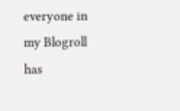everyone in my Blogroll has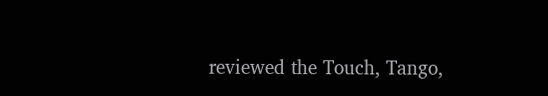reviewed the Touch, Tango,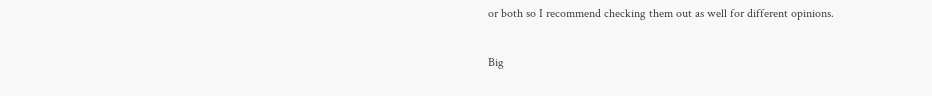or both so I recommend checking them out as well for different opinions.

Big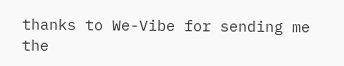thanks to We-Vibe for sending me the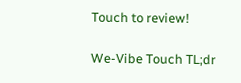Touch to review!

We-Vibe Touch TL;dr